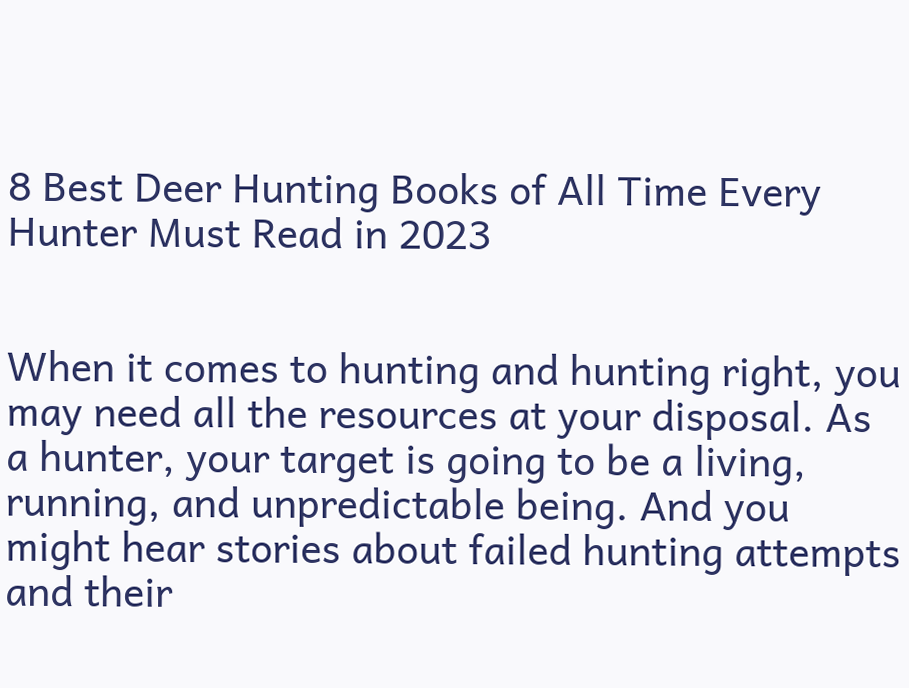8 Best Deer Hunting Books of All Time Every Hunter Must Read in 2023


When it comes to hunting and hunting right, you may need all the resources at your disposal. As a hunter, your target is going to be a living, running, and unpredictable being. And you might hear stories about failed hunting attempts and their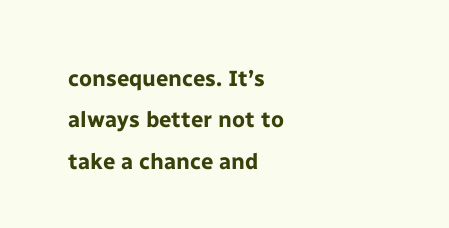consequences. It’s always better not to take a chance and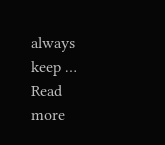always keep … Read more